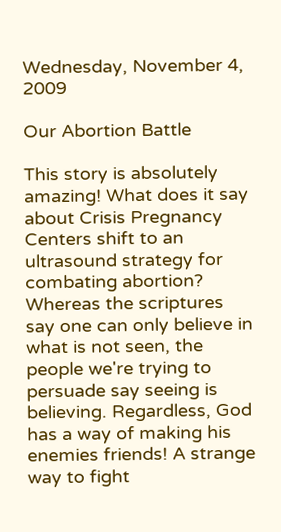Wednesday, November 4, 2009

Our Abortion Battle

This story is absolutely amazing! What does it say about Crisis Pregnancy Centers shift to an ultrasound strategy for combating abortion? Whereas the scriptures say one can only believe in what is not seen, the people we're trying to persuade say seeing is believing. Regardless, God has a way of making his enemies friends! A strange way to fight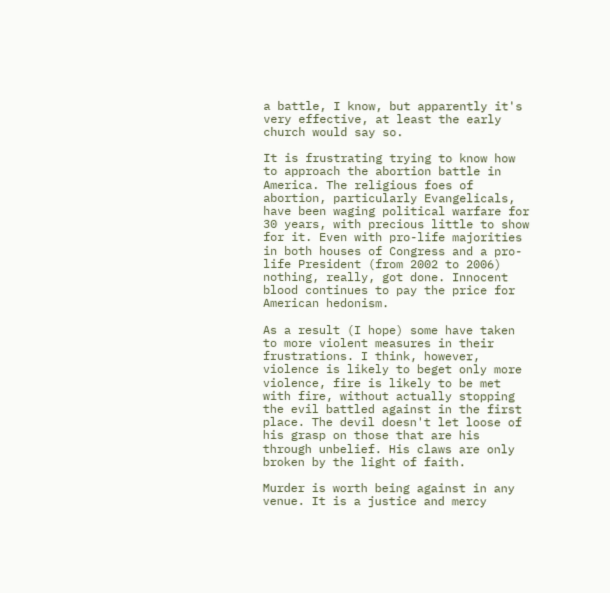a battle, I know, but apparently it's very effective, at least the early church would say so.

It is frustrating trying to know how to approach the abortion battle in America. The religious foes of abortion, particularly Evangelicals, have been waging political warfare for 30 years, with precious little to show for it. Even with pro-life majorities in both houses of Congress and a pro-life President (from 2002 to 2006) nothing, really, got done. Innocent blood continues to pay the price for American hedonism.

As a result (I hope) some have taken to more violent measures in their frustrations. I think, however, violence is likely to beget only more violence, fire is likely to be met with fire, without actually stopping the evil battled against in the first place. The devil doesn't let loose of his grasp on those that are his through unbelief. His claws are only broken by the light of faith.

Murder is worth being against in any venue. It is a justice and mercy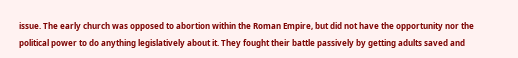issue. The early church was opposed to abortion within the Roman Empire, but did not have the opportunity nor the political power to do anything legislatively about it. They fought their battle passively by getting adults saved and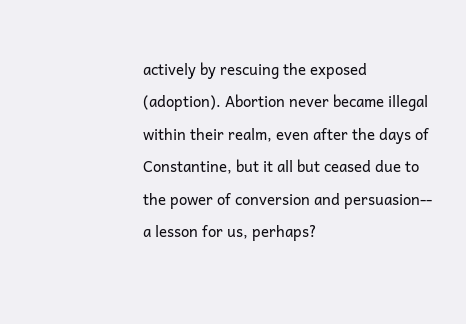actively by rescuing the exposed (adoption). Abortion never became illegal within their realm, even after the days of Constantine, but it all but ceased due to the power of conversion and persuasion-- a lesson for us, perhaps?